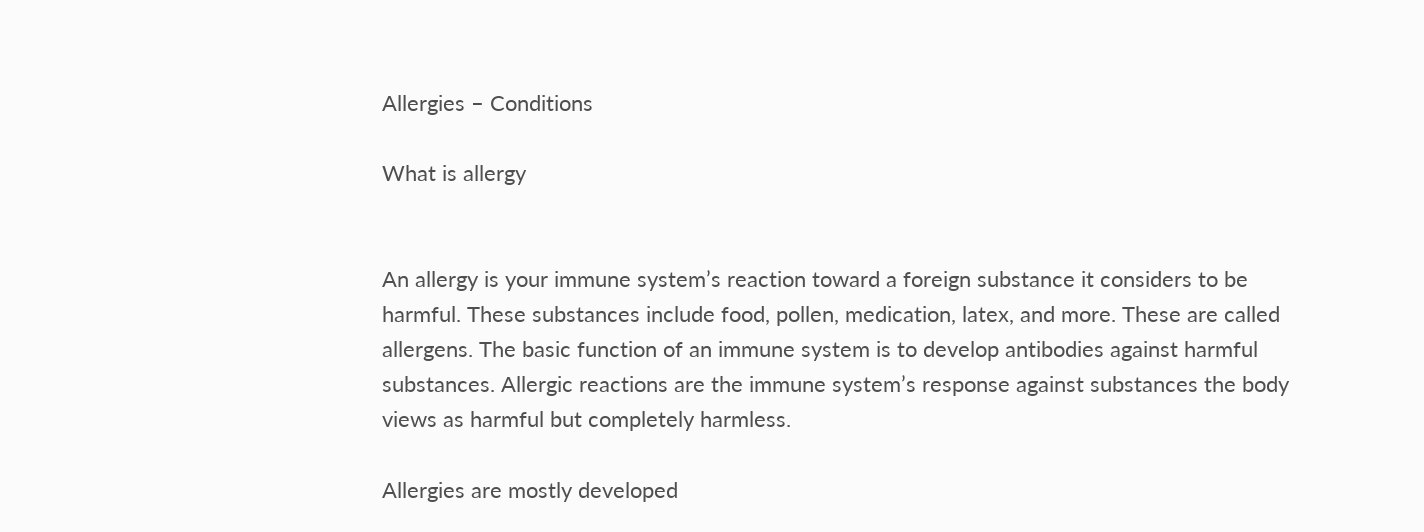Allergies – Conditions

What is allergy


An allergy is your immune system’s reaction toward a foreign substance it considers to be harmful. These substances include food, pollen, medication, latex, and more. These are called allergens. The basic function of an immune system is to develop antibodies against harmful substances. Allergic reactions are the immune system’s response against substances the body views as harmful but completely harmless.

Allergies are mostly developed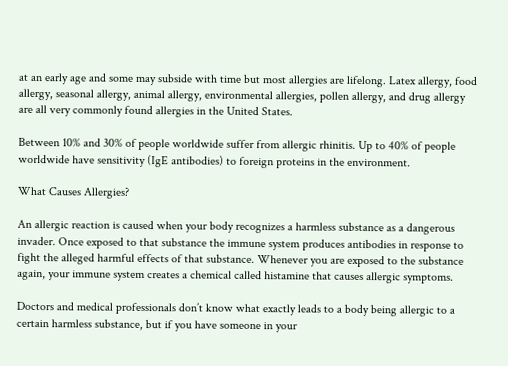at an early age and some may subside with time but most allergies are lifelong. Latex allergy, food allergy, seasonal allergy, animal allergy, environmental allergies, pollen allergy, and drug allergy are all very commonly found allergies in the United States.

Between 10% and 30% of people worldwide suffer from allergic rhinitis. Up to 40% of people worldwide have sensitivity (IgE antibodies) to foreign proteins in the environment.

What Causes Allergies?

An allergic reaction is caused when your body recognizes a harmless substance as a dangerous invader. Once exposed to that substance the immune system produces antibodies in response to fight the alleged harmful effects of that substance. Whenever you are exposed to the substance again, your immune system creates a chemical called histamine that causes allergic symptoms.

Doctors and medical professionals don’t know what exactly leads to a body being allergic to a certain harmless substance, but if you have someone in your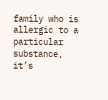family who is allergic to a particular substance, it’s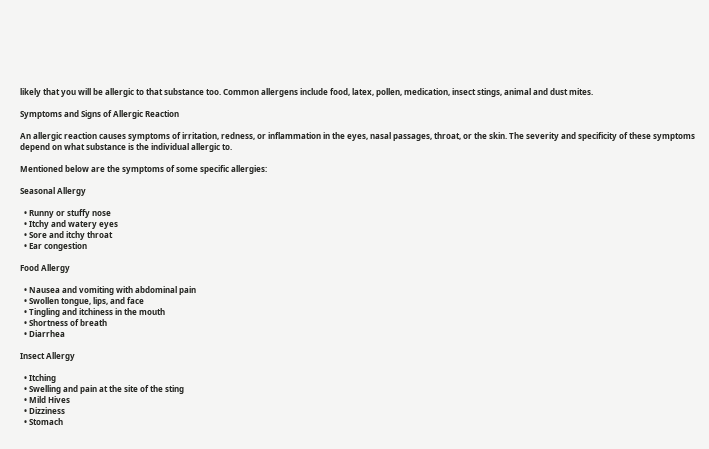likely that you will be allergic to that substance too. Common allergens include food, latex, pollen, medication, insect stings, animal and dust mites.

Symptoms and Signs of Allergic Reaction

An allergic reaction causes symptoms of irritation, redness, or inflammation in the eyes, nasal passages, throat, or the skin. The severity and specificity of these symptoms depend on what substance is the individual allergic to.

Mentioned below are the symptoms of some specific allergies:

Seasonal Allergy

  • Runny or stuffy nose
  • Itchy and watery eyes
  • Sore and itchy throat
  • Ear congestion

Food Allergy

  • Nausea and vomiting with abdominal pain
  • Swollen tongue, lips, and face
  • Tingling and itchiness in the mouth
  • Shortness of breath
  • Diarrhea

Insect Allergy

  • Itching
  • Swelling and pain at the site of the sting
  • Mild Hives
  • Dizziness
  • Stomach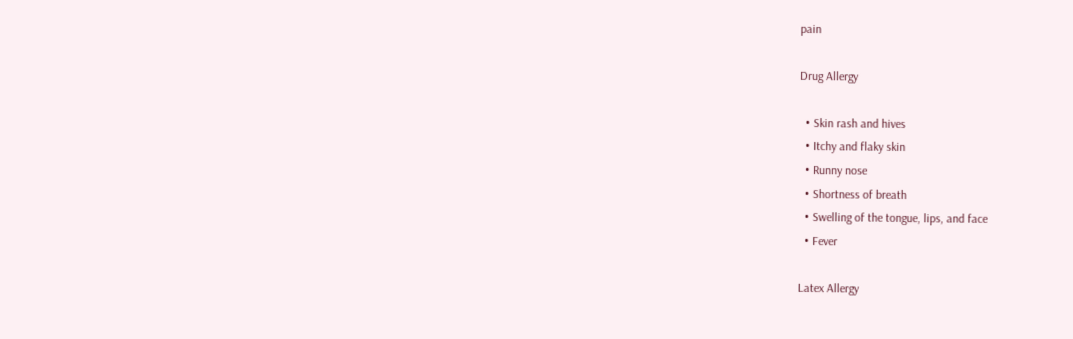pain

Drug Allergy

  • Skin rash and hives
  • Itchy and flaky skin
  • Runny nose
  • Shortness of breath
  • Swelling of the tongue, lips, and face
  • Fever

Latex Allergy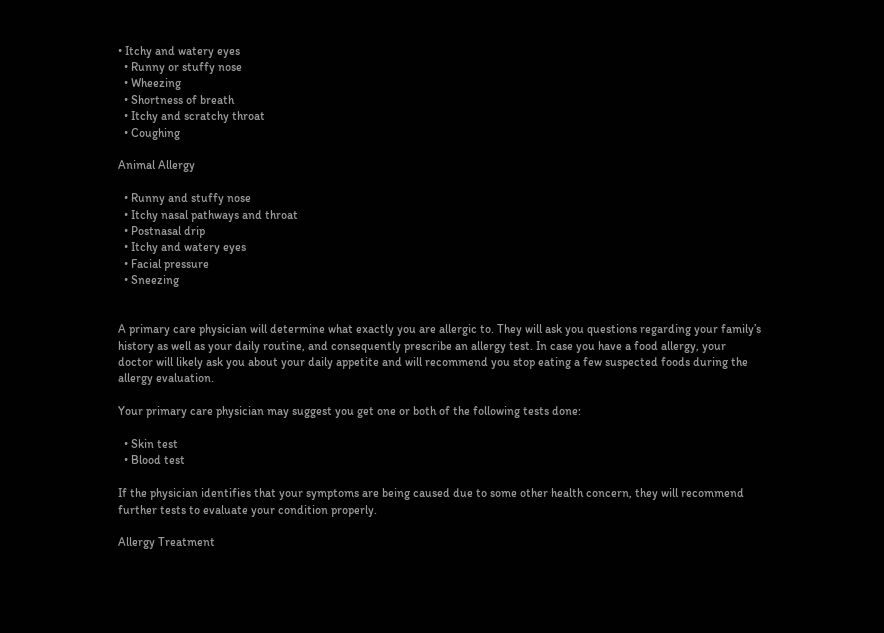• Itchy and watery eyes
  • Runny or stuffy nose
  • Wheezing
  • Shortness of breath
  • Itchy and scratchy throat
  • Coughing

Animal Allergy

  • Runny and stuffy nose
  • Itchy nasal pathways and throat
  • Postnasal drip
  • Itchy and watery eyes
  • Facial pressure
  • Sneezing


A primary care physician will determine what exactly you are allergic to. They will ask you questions regarding your family’s history as well as your daily routine, and consequently prescribe an allergy test. In case you have a food allergy, your doctor will likely ask you about your daily appetite and will recommend you stop eating a few suspected foods during the allergy evaluation.

Your primary care physician may suggest you get one or both of the following tests done:

  • Skin test
  • Blood test

If the physician identifies that your symptoms are being caused due to some other health concern, they will recommend further tests to evaluate your condition properly.

Allergy Treatment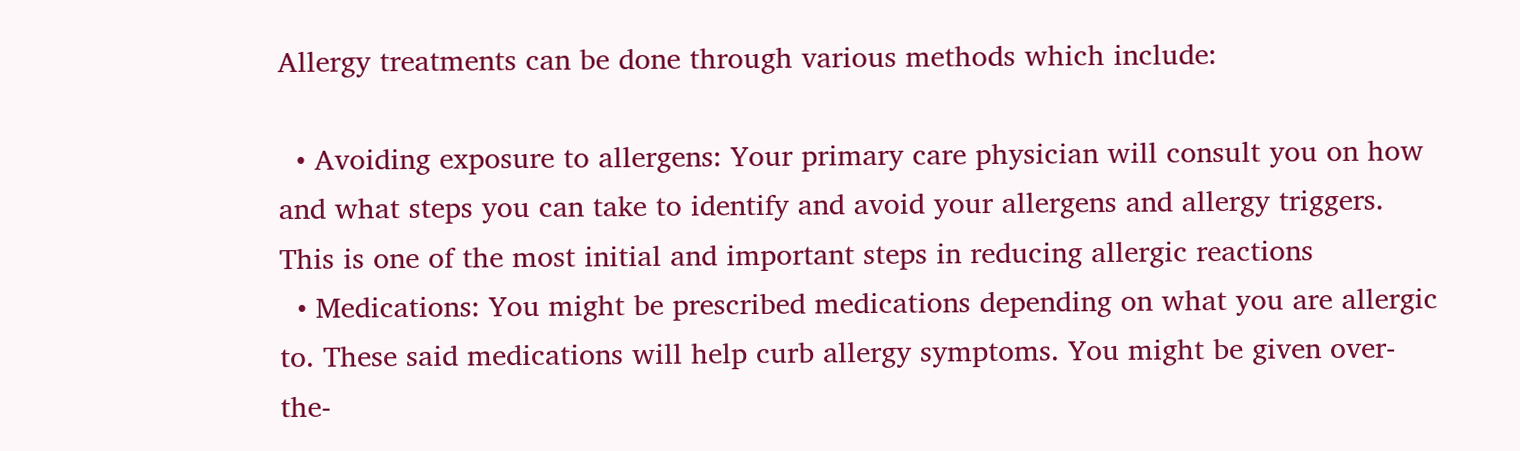Allergy treatments can be done through various methods which include:

  • Avoiding exposure to allergens: Your primary care physician will consult you on how and what steps you can take to identify and avoid your allergens and allergy triggers. This is one of the most initial and important steps in reducing allergic reactions
  • Medications: You might be prescribed medications depending on what you are allergic to. These said medications will help curb allergy symptoms. You might be given over-the-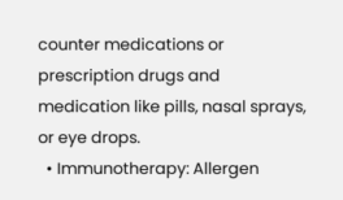counter medications or prescription drugs and medication like pills, nasal sprays, or eye drops.
  • Immunotherapy: Allergen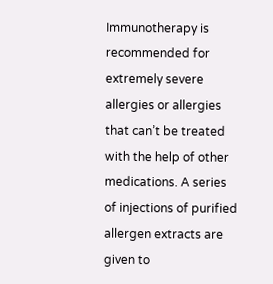Immunotherapy is recommended for extremely severe allergies or allergies that can’t be treated with the help of other medications. A series of injections of purified allergen extracts are given to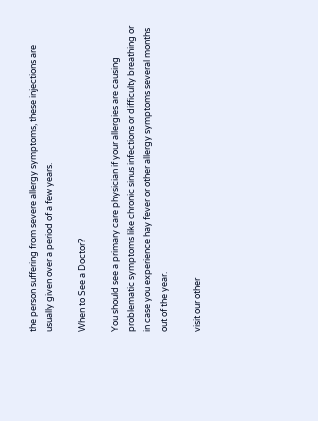the person suffering from severe allergy symptoms, these injections are usually given over a period of a few years.

When to See a Doctor?

You should see a primary care physician if your allergies are causing problematic symptoms like chronic sinus infections or difficulty breathing or in case you experience hay fever or other allergy symptoms several months out of the year.

visit our other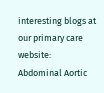interesting blogs at our primary care website:
Abdominal Aortic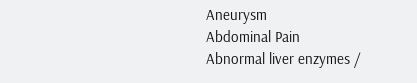Aneurysm
Abdominal Pain
Abnormal liver enzymes /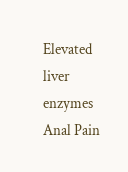Elevated liver enzymes
Anal Pain